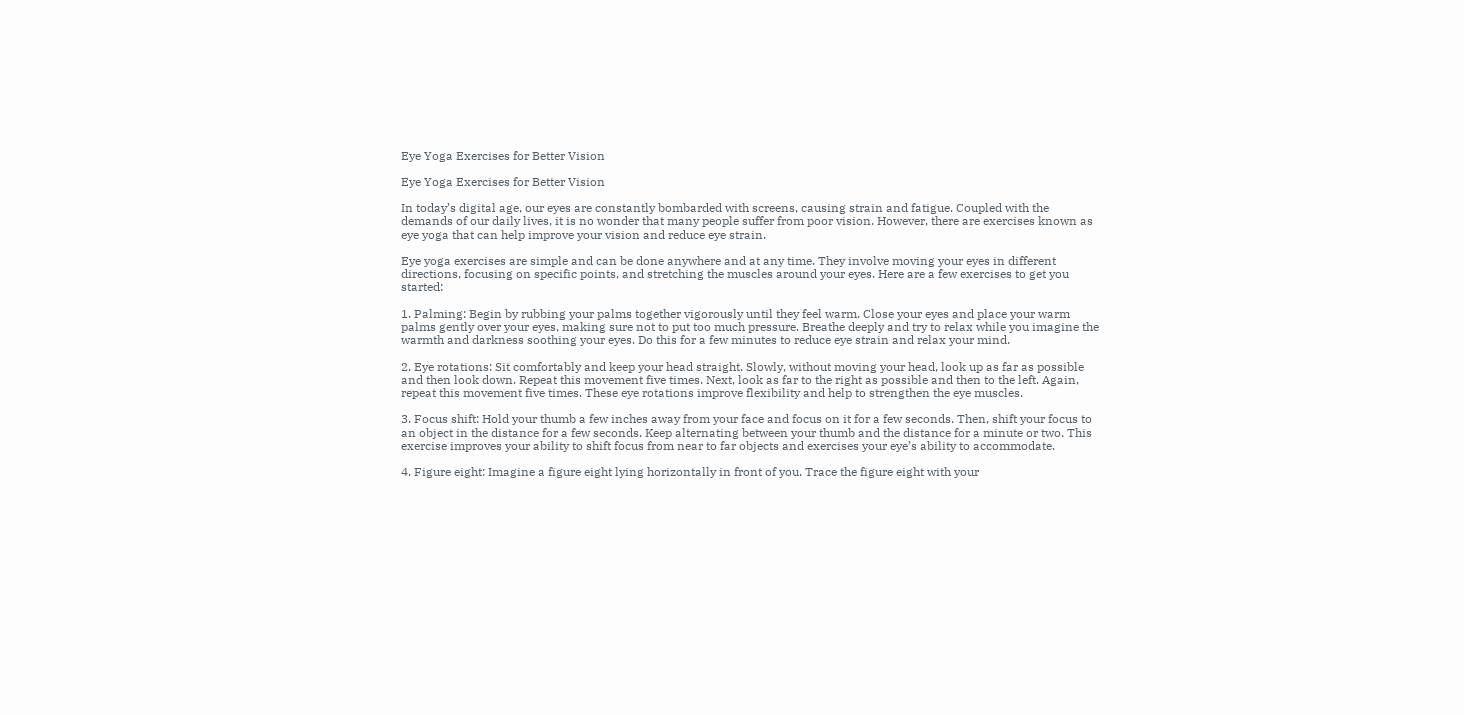Eye Yoga Exercises for Better Vision

Eye Yoga Exercises for Better Vision

In today’s digital age, our eyes are constantly bombarded with screens, causing strain and fatigue. Coupled with the demands of our daily lives, it is no wonder that many people suffer from poor vision. However, there are exercises known as eye yoga that can help improve your vision and reduce eye strain.

Eye yoga exercises are simple and can be done anywhere and at any time. They involve moving your eyes in different directions, focusing on specific points, and stretching the muscles around your eyes. Here are a few exercises to get you started:

1. Palming: Begin by rubbing your palms together vigorously until they feel warm. Close your eyes and place your warm palms gently over your eyes, making sure not to put too much pressure. Breathe deeply and try to relax while you imagine the warmth and darkness soothing your eyes. Do this for a few minutes to reduce eye strain and relax your mind.

2. Eye rotations: Sit comfortably and keep your head straight. Slowly, without moving your head, look up as far as possible and then look down. Repeat this movement five times. Next, look as far to the right as possible and then to the left. Again, repeat this movement five times. These eye rotations improve flexibility and help to strengthen the eye muscles.

3. Focus shift: Hold your thumb a few inches away from your face and focus on it for a few seconds. Then, shift your focus to an object in the distance for a few seconds. Keep alternating between your thumb and the distance for a minute or two. This exercise improves your ability to shift focus from near to far objects and exercises your eye’s ability to accommodate.

4. Figure eight: Imagine a figure eight lying horizontally in front of you. Trace the figure eight with your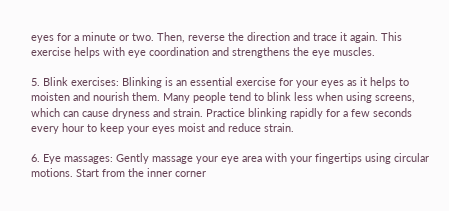eyes for a minute or two. Then, reverse the direction and trace it again. This exercise helps with eye coordination and strengthens the eye muscles.

5. Blink exercises: Blinking is an essential exercise for your eyes as it helps to moisten and nourish them. Many people tend to blink less when using screens, which can cause dryness and strain. Practice blinking rapidly for a few seconds every hour to keep your eyes moist and reduce strain.

6. Eye massages: Gently massage your eye area with your fingertips using circular motions. Start from the inner corner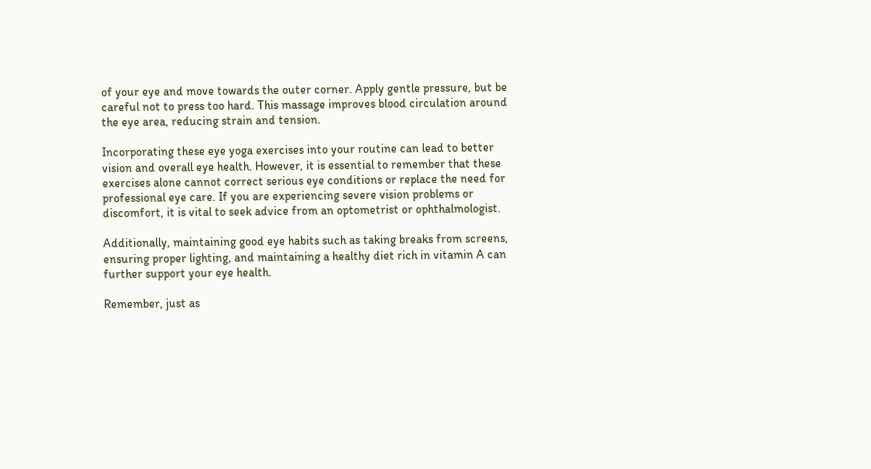of your eye and move towards the outer corner. Apply gentle pressure, but be careful not to press too hard. This massage improves blood circulation around the eye area, reducing strain and tension.

Incorporating these eye yoga exercises into your routine can lead to better vision and overall eye health. However, it is essential to remember that these exercises alone cannot correct serious eye conditions or replace the need for professional eye care. If you are experiencing severe vision problems or discomfort, it is vital to seek advice from an optometrist or ophthalmologist.

Additionally, maintaining good eye habits such as taking breaks from screens, ensuring proper lighting, and maintaining a healthy diet rich in vitamin A can further support your eye health.

Remember, just as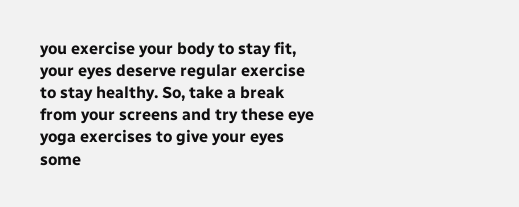you exercise your body to stay fit, your eyes deserve regular exercise to stay healthy. So, take a break from your screens and try these eye yoga exercises to give your eyes some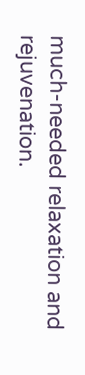much-needed relaxation and rejuvenation.